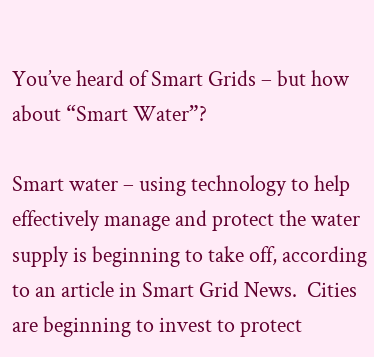You’ve heard of Smart Grids – but how about “Smart Water”?

Smart water – using technology to help effectively manage and protect the water supply is beginning to take off, according to an article in Smart Grid News.  Cities are beginning to invest to protect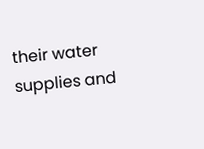their water supplies and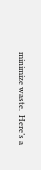minimize waste.  Here’s a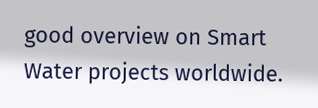good overview on Smart Water projects worldwide.